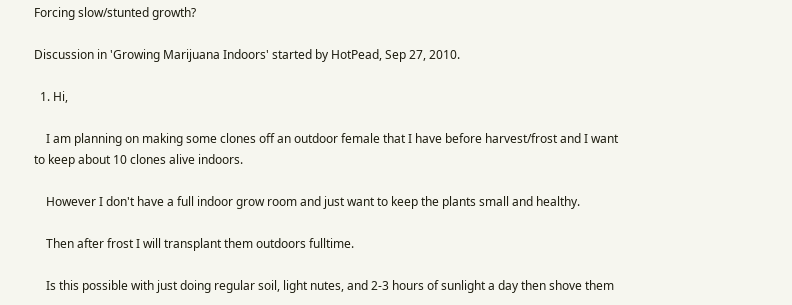Forcing slow/stunted growth?

Discussion in 'Growing Marijuana Indoors' started by HotPead, Sep 27, 2010.

  1. Hi,

    I am planning on making some clones off an outdoor female that I have before harvest/frost and I want to keep about 10 clones alive indoors.

    However I don't have a full indoor grow room and just want to keep the plants small and healthy.

    Then after frost I will transplant them outdoors fulltime.

    Is this possible with just doing regular soil, light nutes, and 2-3 hours of sunlight a day then shove them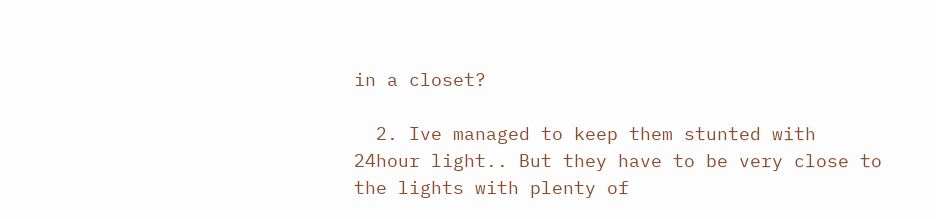in a closet?

  2. Ive managed to keep them stunted with 24hour light.. But they have to be very close to the lights with plenty of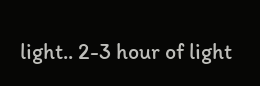light.. 2-3 hour of light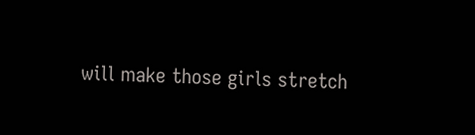will make those girls stretch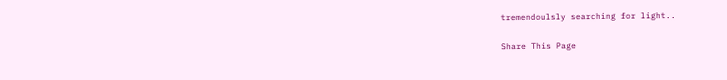tremendoulsly searching for light..

Share This Page